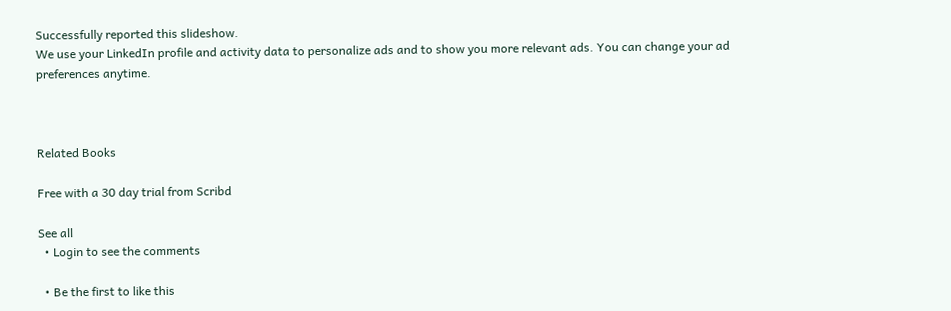Successfully reported this slideshow.
We use your LinkedIn profile and activity data to personalize ads and to show you more relevant ads. You can change your ad preferences anytime.



Related Books

Free with a 30 day trial from Scribd

See all
  • Login to see the comments

  • Be the first to like this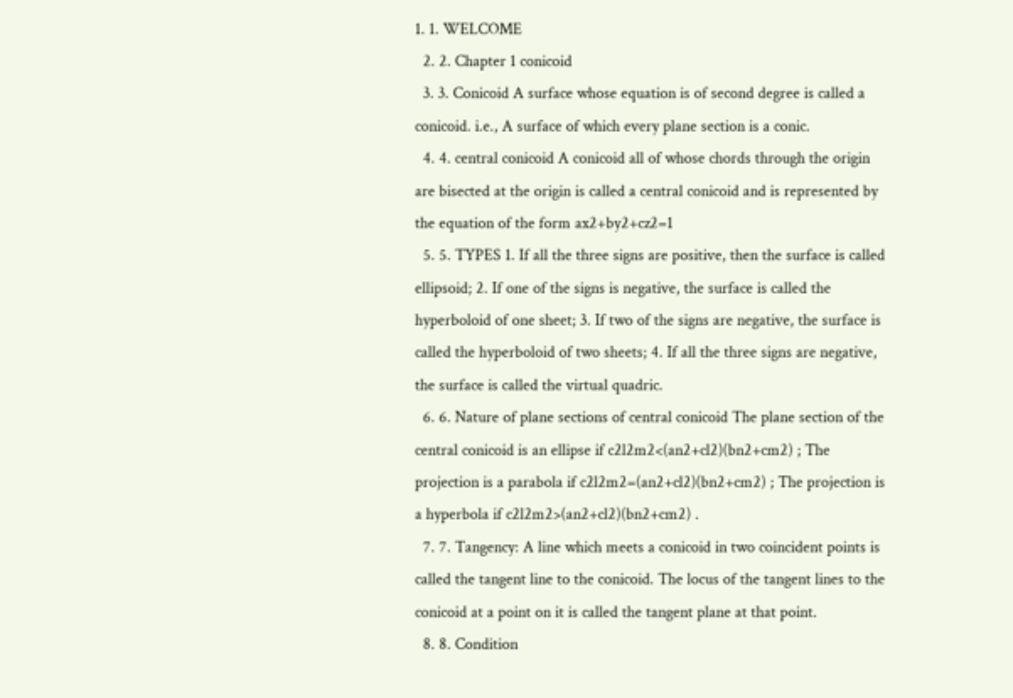1. 1. WELCOME
  2. 2. Chapter 1 conicoid
  3. 3. Conicoid A surface whose equation is of second degree is called a conicoid. i.e., A surface of which every plane section is a conic.
  4. 4. central conicoid A conicoid all of whose chords through the origin are bisected at the origin is called a central conicoid and is represented by the equation of the form ax2+by2+cz2=1
  5. 5. TYPES 1. If all the three signs are positive, then the surface is called ellipsoid; 2. If one of the signs is negative, the surface is called the hyperboloid of one sheet; 3. If two of the signs are negative, the surface is called the hyperboloid of two sheets; 4. If all the three signs are negative, the surface is called the virtual quadric.
  6. 6. Nature of plane sections of central conicoid The plane section of the central conicoid is an ellipse if c2l2m2<(an2+cl2)(bn2+cm2) ; The projection is a parabola if c2l2m2=(an2+cl2)(bn2+cm2) ; The projection is a hyperbola if c2l2m2>(an2+cl2)(bn2+cm2) .
  7. 7. Tangency: A line which meets a conicoid in two coincident points is called the tangent line to the conicoid. The locus of the tangent lines to the conicoid at a point on it is called the tangent plane at that point.
  8. 8. Condition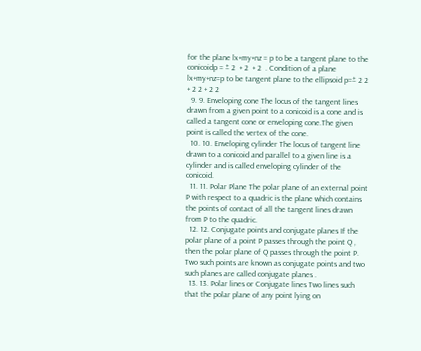for the plane lx+my+nz = p to be a tangent plane to the conicoidp = ± 2  + 2  + 2  . Condition of a plane lx+my+nz=p to be tangent plane to the ellipsoid p=± 2 2 + 2 2 + 2 2
  9. 9. Enveloping cone The locus of the tangent lines drawn from a given point to a conicoid is a cone and is called a tangent cone or enveloping cone.The given point is called the vertex of the cone.
  10. 10. Enveloping cylinder The locus of tangent line drawn to a conicoid and parallel to a given line is a cylinder and is called enveloping cylinder of the conicoid.
  11. 11. Polar Plane The polar plane of an external point P with respect to a quadric is the plane which contains the points of contact of all the tangent lines drawn from P to the quadric.
  12. 12. Conjugate points and conjugate planes If the polar plane of a point P passes through the point Q , then the polar plane of Q passes through the point P. Two such points are known as conjugate points and two such planes are called conjugate planes .
  13. 13. Polar lines or Conjugate lines Two lines such that the polar plane of any point lying on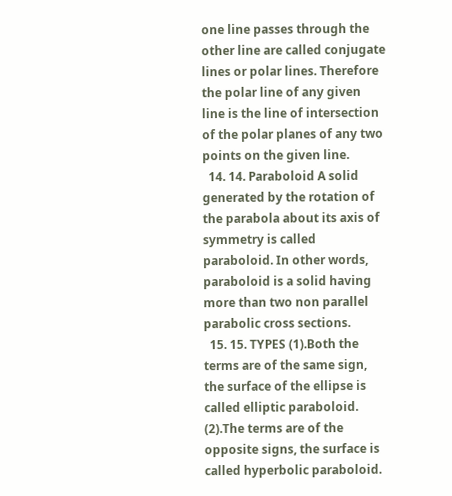one line passes through the other line are called conjugate lines or polar lines. Therefore the polar line of any given line is the line of intersection of the polar planes of any two points on the given line.
  14. 14. Paraboloid A solid generated by the rotation of the parabola about its axis of symmetry is called paraboloid. In other words, paraboloid is a solid having more than two non parallel parabolic cross sections.
  15. 15. TYPES (1).Both the terms are of the same sign, the surface of the ellipse is called elliptic paraboloid. (2).The terms are of the opposite signs, the surface is called hyperbolic paraboloid.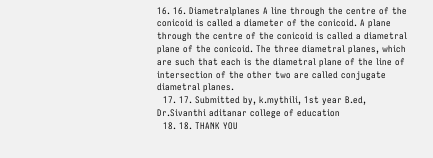16. 16. Diametralplanes A line through the centre of the conicoid is called a diameter of the conicoid. A plane through the centre of the conicoid is called a diametral plane of the conicoid. The three diametral planes, which are such that each is the diametral plane of the line of intersection of the other two are called conjugate diametral planes.
  17. 17. Submitted by, k.mythili, 1st year B.ed, Dr.Sivanthi aditanar college of education
  18. 18. THANK YOU